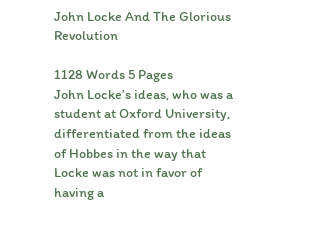John Locke And The Glorious Revolution

1128 Words 5 Pages
John Locke’s ideas, who was a student at Oxford University, differentiated from the ideas of Hobbes in the way that Locke was not in favor of having a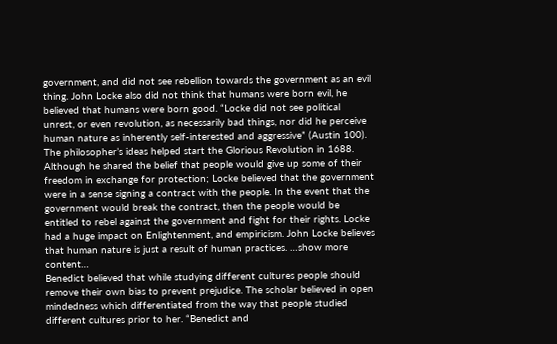government, and did not see rebellion towards the government as an evil thing. John Locke also did not think that humans were born evil, he believed that humans were born good. “Locke did not see political unrest, or even revolution, as necessarily bad things, nor did he perceive human nature as inherently self-interested and aggressive” (Austin 100). The philosopher’s ideas helped start the Glorious Revolution in 1688. Although he shared the belief that people would give up some of their freedom in exchange for protection; Locke believed that the government were in a sense signing a contract with the people. In the event that the government would break the contract, then the people would be entitled to rebel against the government and fight for their rights. Locke had a huge impact on Enlightenment, and empiricism. John Locke believes that human nature is just a result of human practices. …show more content…
Benedict believed that while studying different cultures people should remove their own bias to prevent prejudice. The scholar believed in open mindedness which differentiated from the way that people studied different cultures prior to her. “Benedict and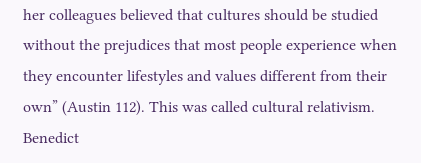her colleagues believed that cultures should be studied without the prejudices that most people experience when they encounter lifestyles and values different from their own” (Austin 112). This was called cultural relativism. Benedict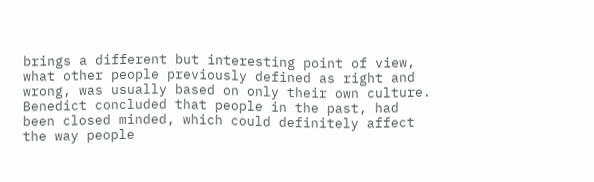brings a different but interesting point of view, what other people previously defined as right and wrong, was usually based on only their own culture. Benedict concluded that people in the past, had been closed minded, which could definitely affect the way people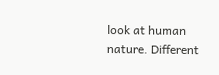look at human nature. Different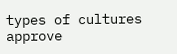types of cultures approve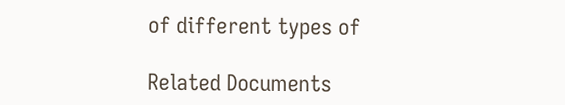of different types of

Related Documents